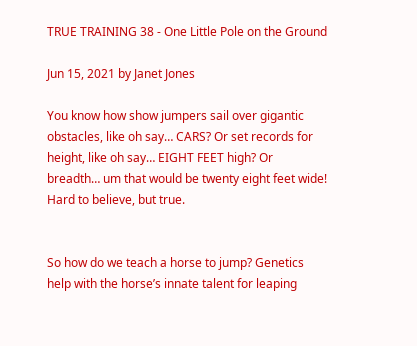TRUE TRAINING 38 - One Little Pole on the Ground

Jun 15, 2021 by Janet Jones

You know how show jumpers sail over gigantic obstacles, like oh say… CARS? Or set records for height, like oh say… EIGHT FEET high? Or breadth… um that would be twenty eight feet wide! Hard to believe, but true.


So how do we teach a horse to jump? Genetics help with the horse’s innate talent for leaping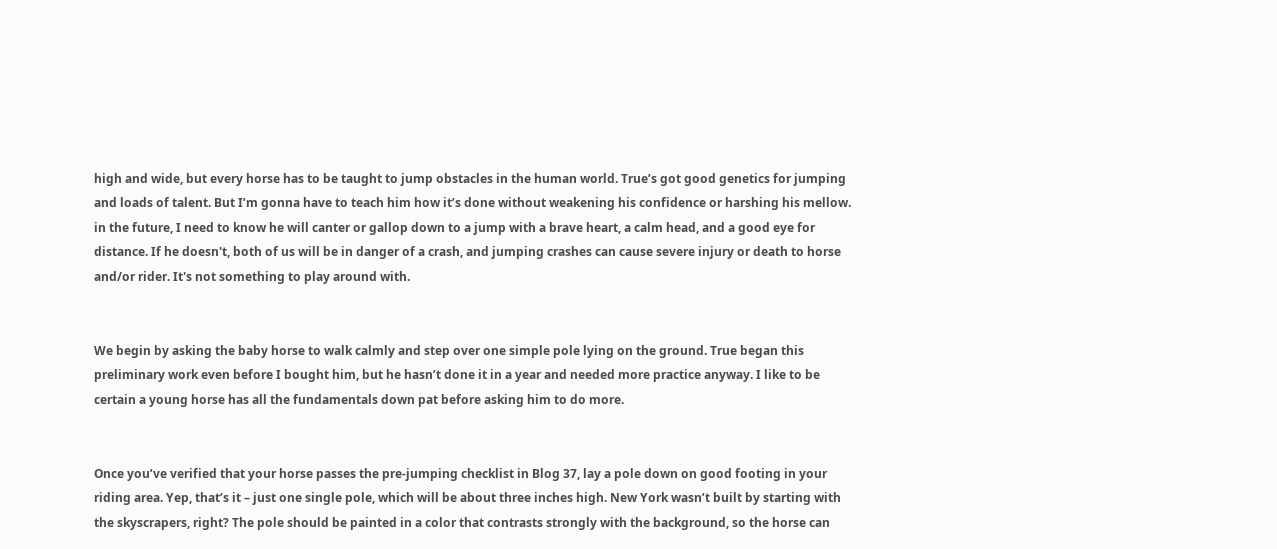high and wide, but every horse has to be taught to jump obstacles in the human world. True’s got good genetics for jumping and loads of talent. But I’m gonna have to teach him how it’s done without weakening his confidence or harshing his mellow. in the future, I need to know he will canter or gallop down to a jump with a brave heart, a calm head, and a good eye for distance. If he doesn't, both of us will be in danger of a crash, and jumping crashes can cause severe injury or death to horse and/or rider. It's not something to play around with.


We begin by asking the baby horse to walk calmly and step over one simple pole lying on the ground. True began this preliminary work even before I bought him, but he hasn’t done it in a year and needed more practice anyway. I like to be certain a young horse has all the fundamentals down pat before asking him to do more.


Once you’ve verified that your horse passes the pre-jumping checklist in Blog 37, lay a pole down on good footing in your riding area. Yep, that’s it – just one single pole, which will be about three inches high. New York wasn’t built by starting with the skyscrapers, right? The pole should be painted in a color that contrasts strongly with the background, so the horse can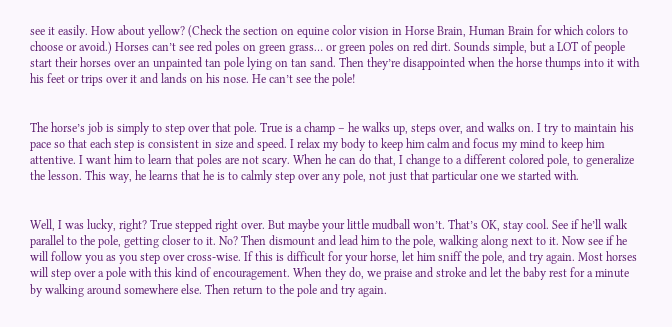see it easily. How about yellow? (Check the section on equine color vision in Horse Brain, Human Brain for which colors to choose or avoid.) Horses can’t see red poles on green grass… or green poles on red dirt. Sounds simple, but a LOT of people start their horses over an unpainted tan pole lying on tan sand. Then they’re disappointed when the horse thumps into it with his feet or trips over it and lands on his nose. He can’t see the pole!


The horse’s job is simply to step over that pole. True is a champ – he walks up, steps over, and walks on. I try to maintain his pace so that each step is consistent in size and speed. I relax my body to keep him calm and focus my mind to keep him attentive. I want him to learn that poles are not scary. When he can do that, I change to a different colored pole, to generalize the lesson. This way, he learns that he is to calmly step over any pole, not just that particular one we started with.


Well, I was lucky, right? True stepped right over. But maybe your little mudball won’t. That’s OK, stay cool. See if he’ll walk parallel to the pole, getting closer to it. No? Then dismount and lead him to the pole, walking along next to it. Now see if he will follow you as you step over cross-wise. If this is difficult for your horse, let him sniff the pole, and try again. Most horses will step over a pole with this kind of encouragement. When they do, we praise and stroke and let the baby rest for a minute by walking around somewhere else. Then return to the pole and try again.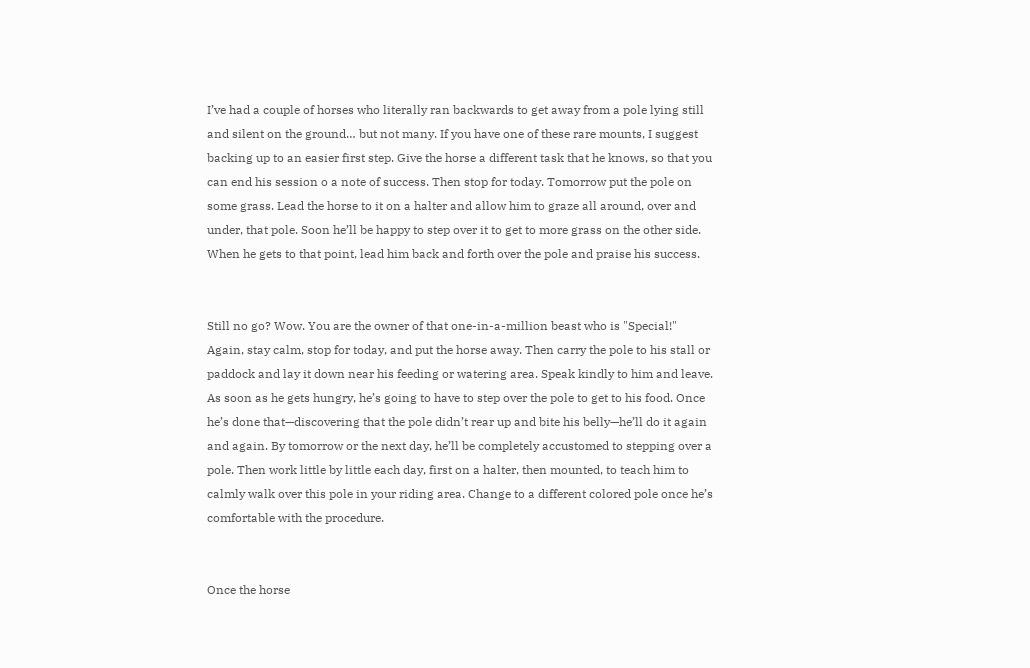I’ve had a couple of horses who literally ran backwards to get away from a pole lying still and silent on the ground… but not many. If you have one of these rare mounts, I suggest backing up to an easier first step. Give the horse a different task that he knows, so that you can end his session o a note of success. Then stop for today. Tomorrow put the pole on some grass. Lead the horse to it on a halter and allow him to graze all around, over and under, that pole. Soon he’ll be happy to step over it to get to more grass on the other side. When he gets to that point, lead him back and forth over the pole and praise his success.


Still no go? Wow. You are the owner of that one-in-a-million beast who is "Special!" Again, stay calm, stop for today, and put the horse away. Then carry the pole to his stall or paddock and lay it down near his feeding or watering area. Speak kindly to him and leave. As soon as he gets hungry, he’s going to have to step over the pole to get to his food. Once he’s done that—discovering that the pole didn’t rear up and bite his belly—he’ll do it again and again. By tomorrow or the next day, he’ll be completely accustomed to stepping over a pole. Then work little by little each day, first on a halter, then mounted, to teach him to calmly walk over this pole in your riding area. Change to a different colored pole once he’s comfortable with the procedure.


Once the horse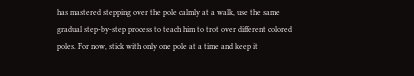has mastered stepping over the pole calmly at a walk, use the same gradual step-by-step process to teach him to trot over different colored poles. For now, stick with only one pole at a time and keep it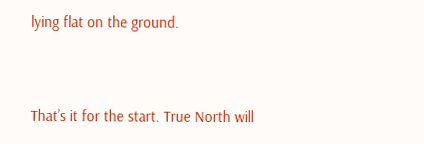lying flat on the ground.


That’s it for the start. True North will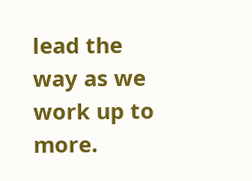lead the way as we work up to more.